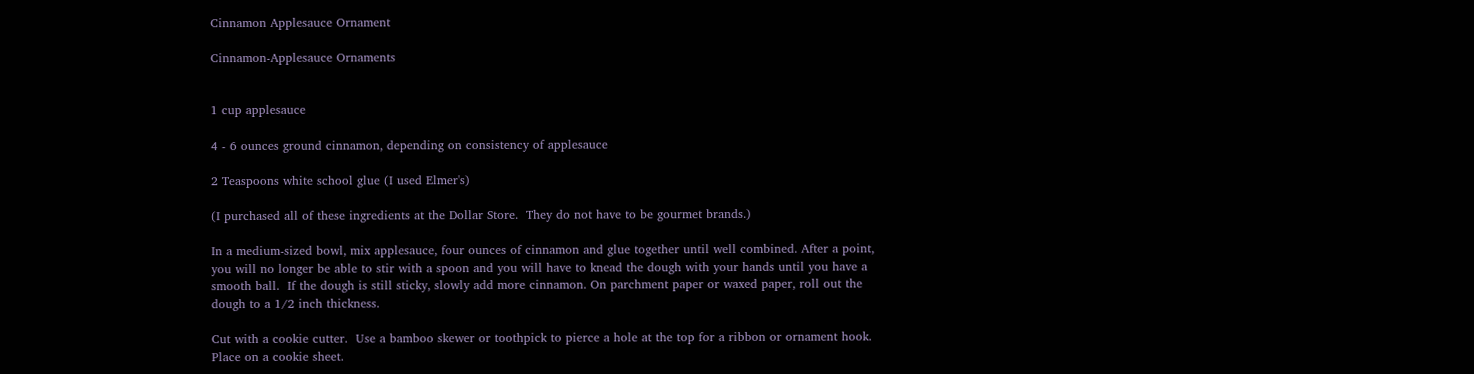Cinnamon Applesauce Ornament

Cinnamon-Applesauce Ornaments


1 cup applesauce

4 - 6 ounces ground cinnamon, depending on consistency of applesauce

2 Teaspoons white school glue (I used Elmer's)

(I purchased all of these ingredients at the Dollar Store.  They do not have to be gourmet brands.)

In a medium-sized bowl, mix applesauce, four ounces of cinnamon and glue together until well combined. After a point, you will no longer be able to stir with a spoon and you will have to knead the dough with your hands until you have a smooth ball.  If the dough is still sticky, slowly add more cinnamon. On parchment paper or waxed paper, roll out the dough to a 1/2 inch thickness.

Cut with a cookie cutter.  Use a bamboo skewer or toothpick to pierce a hole at the top for a ribbon or ornament hook.   Place on a cookie sheet.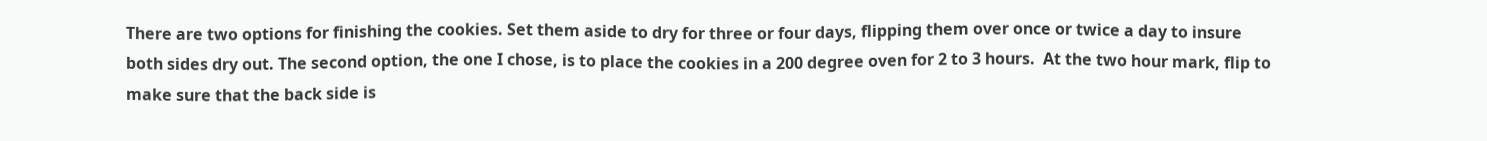There are two options for finishing the cookies. Set them aside to dry for three or four days, flipping them over once or twice a day to insure both sides dry out. The second option, the one I chose, is to place the cookies in a 200 degree oven for 2 to 3 hours.  At the two hour mark, flip to make sure that the back side is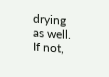drying as well.  If not,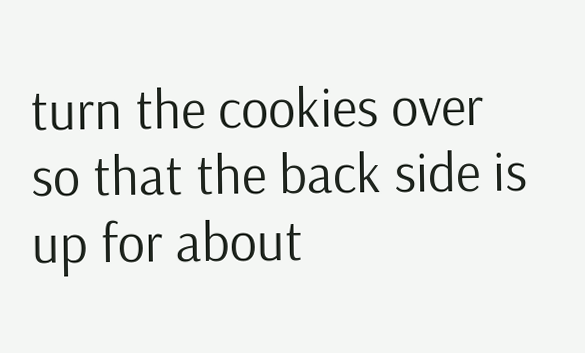turn the cookies over so that the back side is up for about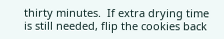thirty minutes.  If extra drying time is still needed, flip the cookies back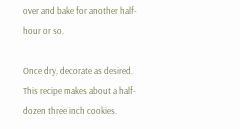over and bake for another half-hour or so.

Once dry, decorate as desired.  This recipe makes about a half-dozen three inch cookies.